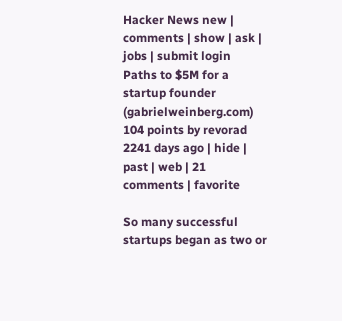Hacker News new | comments | show | ask | jobs | submit login
Paths to $5M for a startup founder (gabrielweinberg.com)
104 points by revorad 2241 days ago | hide | past | web | 21 comments | favorite

So many successful startups began as two or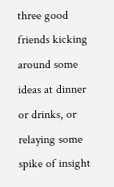three good friends kicking around some ideas at dinner or drinks, or relaying some spike of insight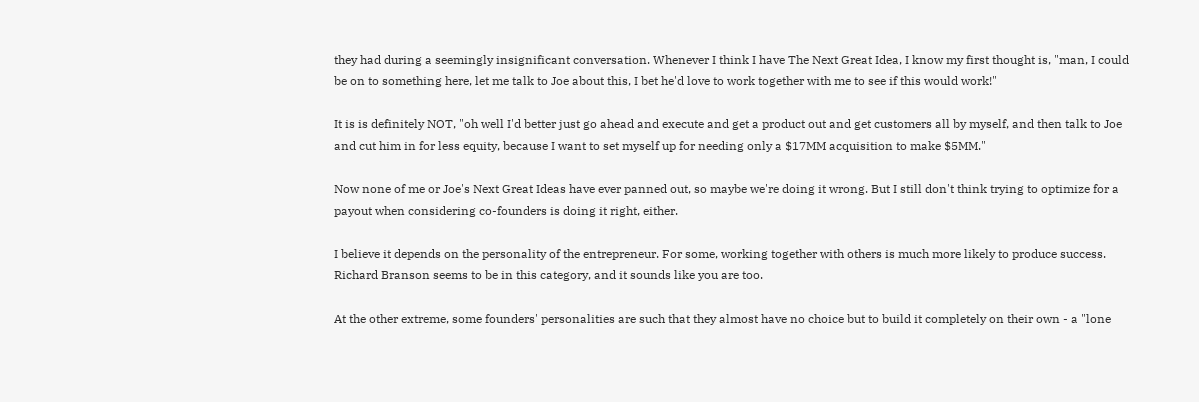they had during a seemingly insignificant conversation. Whenever I think I have The Next Great Idea, I know my first thought is, "man, I could be on to something here, let me talk to Joe about this, I bet he'd love to work together with me to see if this would work!"

It is is definitely NOT, "oh well I'd better just go ahead and execute and get a product out and get customers all by myself, and then talk to Joe and cut him in for less equity, because I want to set myself up for needing only a $17MM acquisition to make $5MM."

Now none of me or Joe's Next Great Ideas have ever panned out, so maybe we're doing it wrong. But I still don't think trying to optimize for a payout when considering co-founders is doing it right, either.

I believe it depends on the personality of the entrepreneur. For some, working together with others is much more likely to produce success. Richard Branson seems to be in this category, and it sounds like you are too.

At the other extreme, some founders' personalities are such that they almost have no choice but to build it completely on their own - a "lone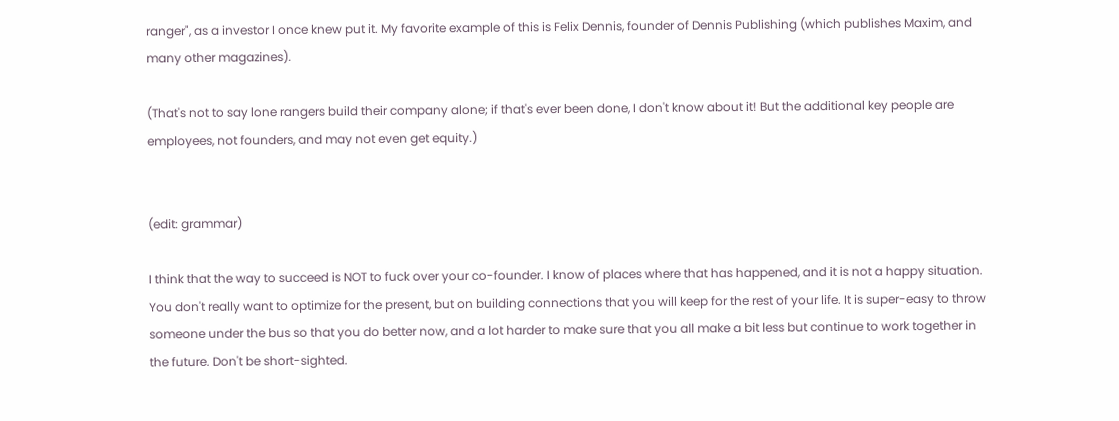ranger", as a investor I once knew put it. My favorite example of this is Felix Dennis, founder of Dennis Publishing (which publishes Maxim, and many other magazines).

(That's not to say lone rangers build their company alone; if that's ever been done, I don't know about it! But the additional key people are employees, not founders, and may not even get equity.)


(edit: grammar)

I think that the way to succeed is NOT to fuck over your co-founder. I know of places where that has happened, and it is not a happy situation. You don't really want to optimize for the present, but on building connections that you will keep for the rest of your life. It is super-easy to throw someone under the bus so that you do better now, and a lot harder to make sure that you all make a bit less but continue to work together in the future. Don't be short-sighted.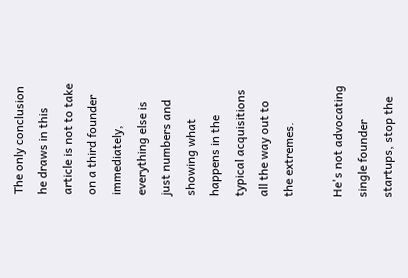The only conclusion he draws in this article is not to take on a third founder immediately, everything else is just numbers and showing what happens in the typical acquisitions all the way out to the extremes.

He's not advocating single founder startups, stop the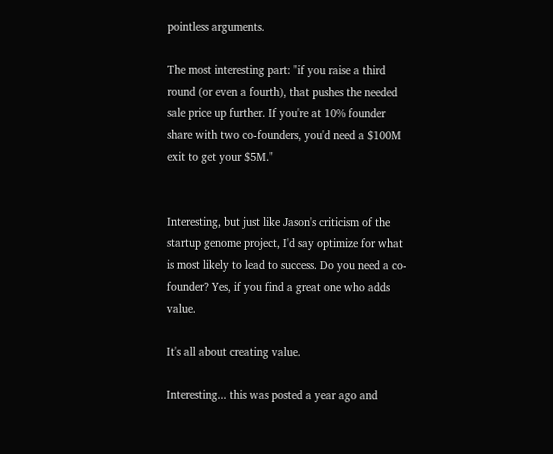pointless arguments.

The most interesting part: "if you raise a third round (or even a fourth), that pushes the needed sale price up further. If you're at 10% founder share with two co-founders, you'd need a $100M exit to get your $5M."


Interesting, but just like Jason's criticism of the startup genome project, I'd say optimize for what is most likely to lead to success. Do you need a co-founder? Yes, if you find a great one who adds value.

It's all about creating value.

Interesting... this was posted a year ago and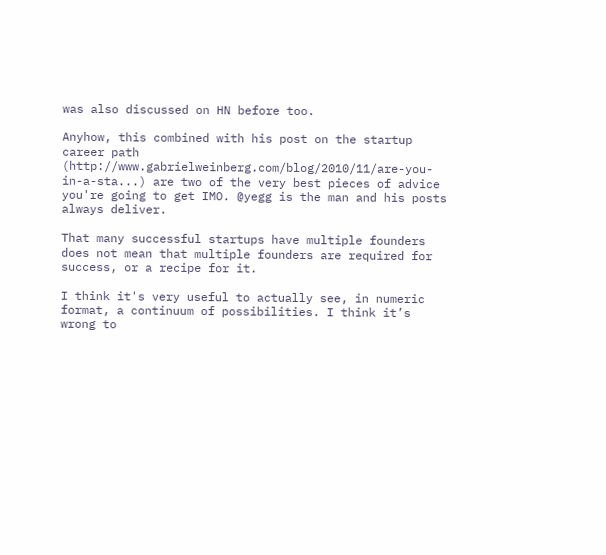was also discussed on HN before too.

Anyhow, this combined with his post on the startup career path (http://www.gabrielweinberg.com/blog/2010/11/are-you-in-a-sta...) are two of the very best pieces of advice you're going to get IMO. @yegg is the man and his posts always deliver.

That many successful startups have multiple founders does not mean that multiple founders are required for success, or a recipe for it.

I think it's very useful to actually see, in numeric format, a continuum of possibilities. I think it’s wrong to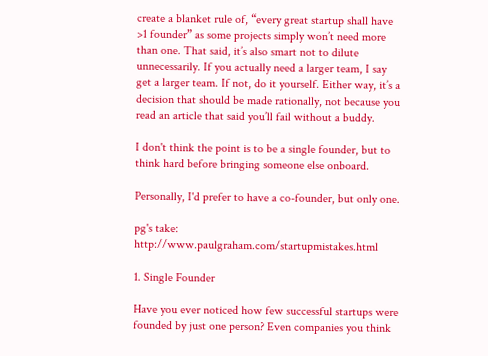create a blanket rule of, “every great startup shall have >1 founder” as some projects simply won’t need more than one. That said, it’s also smart not to dilute unnecessarily. If you actually need a larger team, I say get a larger team. If not, do it yourself. Either way, it’s a decision that should be made rationally, not because you read an article that said you’ll fail without a buddy.

I don't think the point is to be a single founder, but to think hard before bringing someone else onboard.

Personally, I'd prefer to have a co-founder, but only one.

pg's take: http://www.paulgraham.com/startupmistakes.html

1. Single Founder

Have you ever noticed how few successful startups were founded by just one person? Even companies you think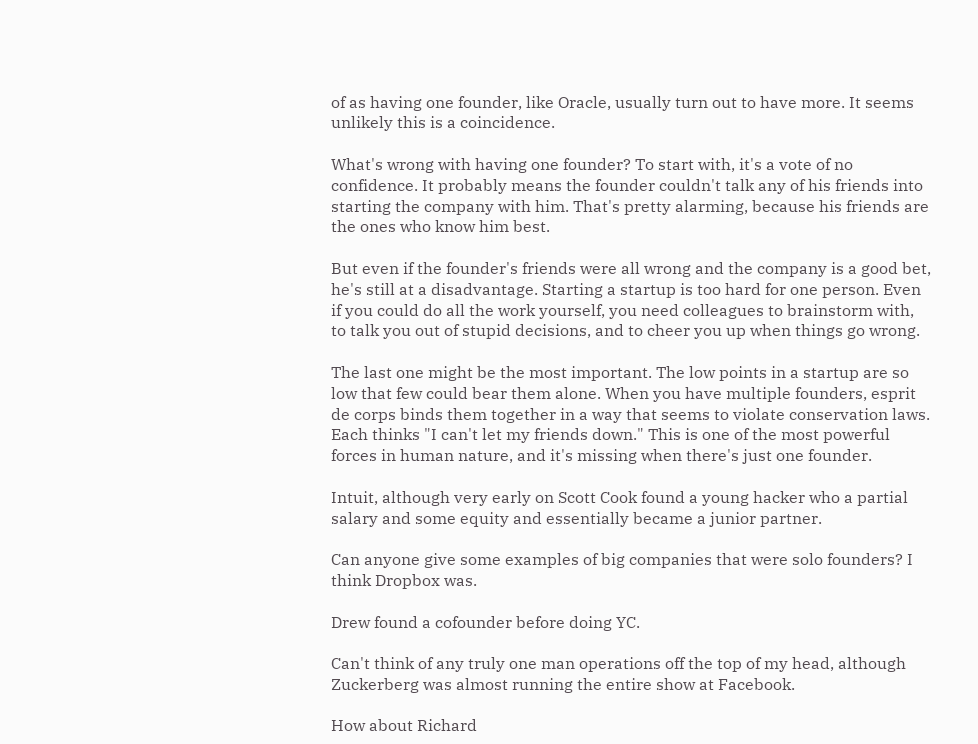of as having one founder, like Oracle, usually turn out to have more. It seems unlikely this is a coincidence.

What's wrong with having one founder? To start with, it's a vote of no confidence. It probably means the founder couldn't talk any of his friends into starting the company with him. That's pretty alarming, because his friends are the ones who know him best.

But even if the founder's friends were all wrong and the company is a good bet, he's still at a disadvantage. Starting a startup is too hard for one person. Even if you could do all the work yourself, you need colleagues to brainstorm with, to talk you out of stupid decisions, and to cheer you up when things go wrong.

The last one might be the most important. The low points in a startup are so low that few could bear them alone. When you have multiple founders, esprit de corps binds them together in a way that seems to violate conservation laws. Each thinks "I can't let my friends down." This is one of the most powerful forces in human nature, and it's missing when there's just one founder.

Intuit, although very early on Scott Cook found a young hacker who a partial salary and some equity and essentially became a junior partner.

Can anyone give some examples of big companies that were solo founders? I think Dropbox was.

Drew found a cofounder before doing YC.

Can't think of any truly one man operations off the top of my head, although Zuckerberg was almost running the entire show at Facebook.

How about Richard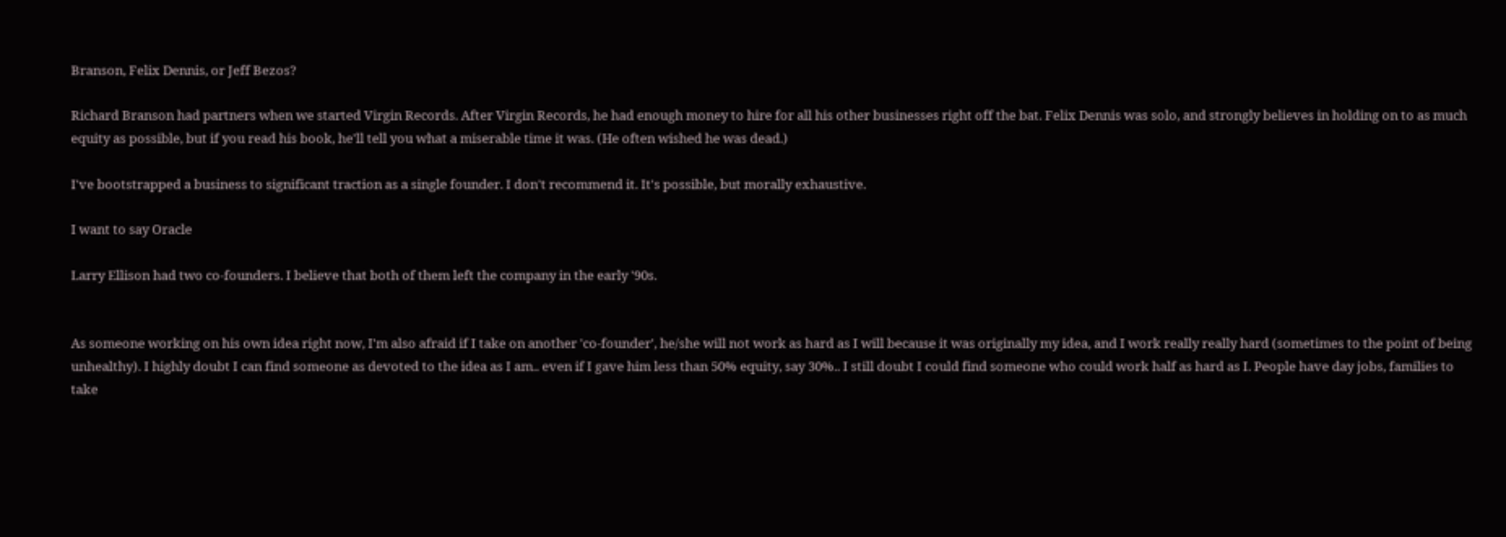Branson, Felix Dennis, or Jeff Bezos?

Richard Branson had partners when we started Virgin Records. After Virgin Records, he had enough money to hire for all his other businesses right off the bat. Felix Dennis was solo, and strongly believes in holding on to as much equity as possible, but if you read his book, he'll tell you what a miserable time it was. (He often wished he was dead.)

I've bootstrapped a business to significant traction as a single founder. I don't recommend it. It's possible, but morally exhaustive.

I want to say Oracle

Larry Ellison had two co-founders. I believe that both of them left the company in the early '90s.


As someone working on his own idea right now, I'm also afraid if I take on another 'co-founder', he/she will not work as hard as I will because it was originally my idea, and I work really really hard (sometimes to the point of being unhealthy). I highly doubt I can find someone as devoted to the idea as I am.. even if I gave him less than 50% equity, say 30%.. I still doubt I could find someone who could work half as hard as I. People have day jobs, families to take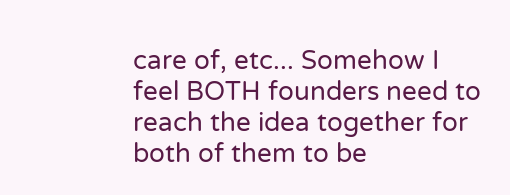care of, etc... Somehow I feel BOTH founders need to reach the idea together for both of them to be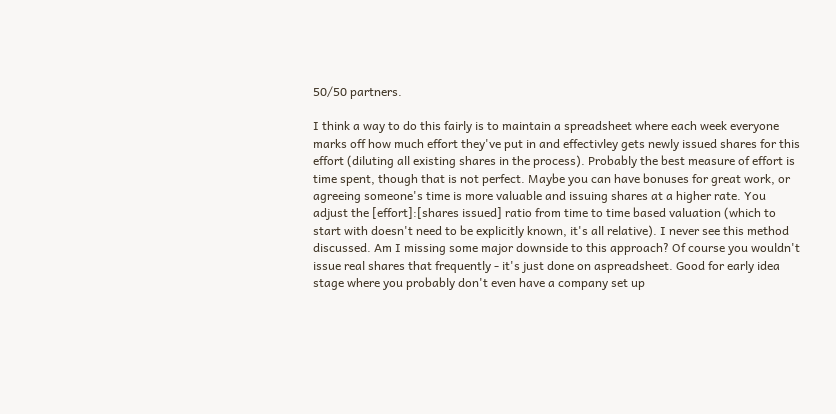50/50 partners.

I think a way to do this fairly is to maintain a spreadsheet where each week everyone marks off how much effort they've put in and effectivley gets newly issued shares for this effort (diluting all existing shares in the process). Probably the best measure of effort is time spent, though that is not perfect. Maybe you can have bonuses for great work, or agreeing someone's time is more valuable and issuing shares at a higher rate. You adjust the [effort]:[shares issued] ratio from time to time based valuation (which to start with doesn't need to be explicitly known, it's all relative). I never see this method discussed. Am I missing some major downside to this approach? Of course you wouldn't issue real shares that frequently - it's just done on aspreadsheet. Good for early idea stage where you probably don't even have a company set up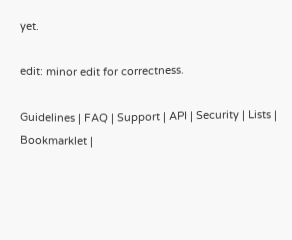yet.

edit: minor edit for correctness.

Guidelines | FAQ | Support | API | Security | Lists | Bookmarklet |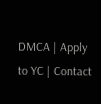DMCA | Apply to YC | Contact